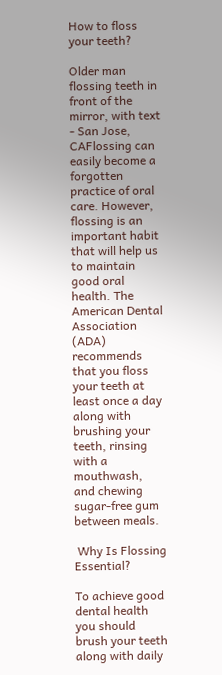How to floss your teeth?

Older man flossing teeth in front of the mirror, with text - San Jose, CAFlossing can easily become a forgotten practice of oral care. However, flossing is an important habit that will help us to maintain good oral health. The American Dental Association (ADA) recommends that you floss your teeth at least once a day along with brushing your teeth, rinsing with a mouthwash, and chewing sugar-free gum between meals.

 Why Is Flossing Essential?

To achieve good dental health you should brush your teeth along with daily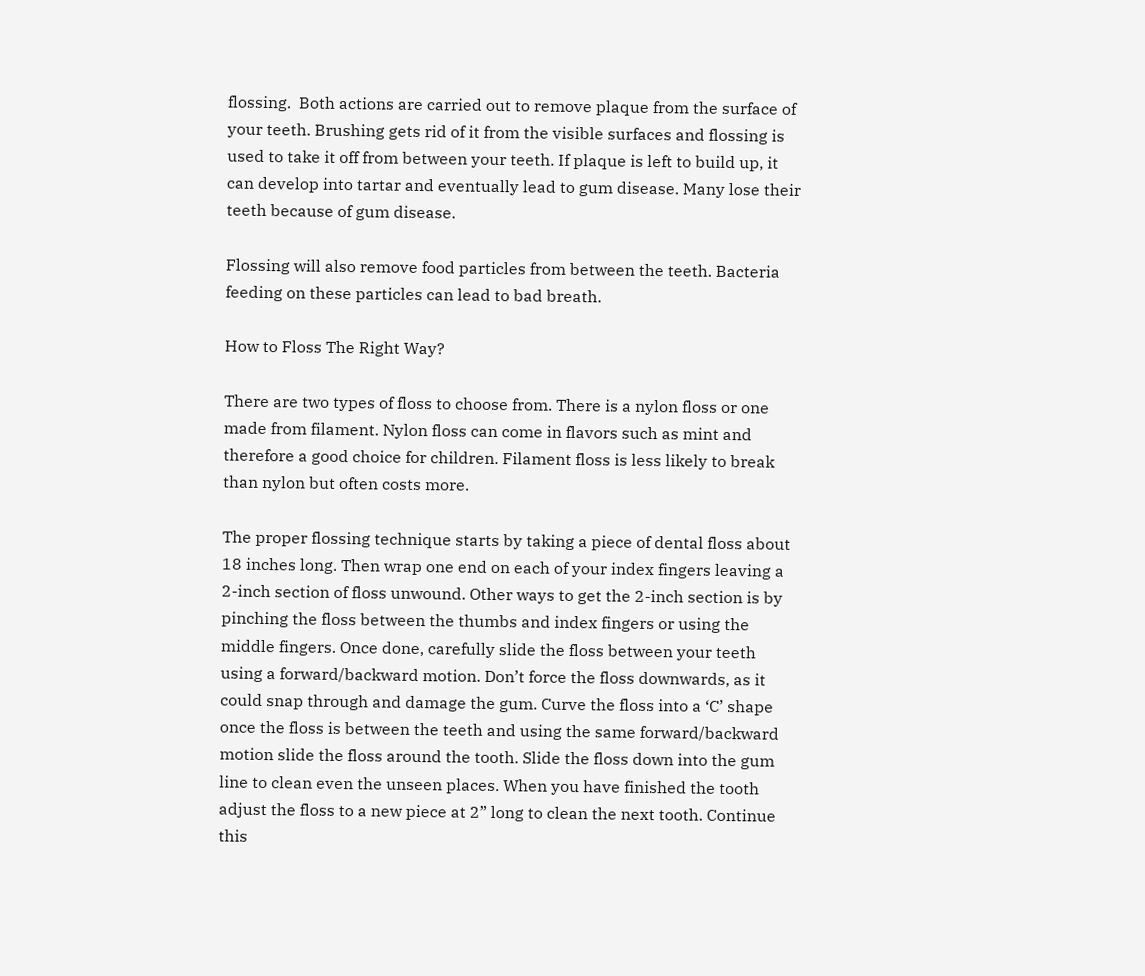flossing.  Both actions are carried out to remove plaque from the surface of your teeth. Brushing gets rid of it from the visible surfaces and flossing is used to take it off from between your teeth. If plaque is left to build up, it can develop into tartar and eventually lead to gum disease. Many lose their teeth because of gum disease.

Flossing will also remove food particles from between the teeth. Bacteria feeding on these particles can lead to bad breath.

How to Floss The Right Way?

There are two types of floss to choose from. There is a nylon floss or one made from filament. Nylon floss can come in flavors such as mint and therefore a good choice for children. Filament floss is less likely to break than nylon but often costs more.

The proper flossing technique starts by taking a piece of dental floss about 18 inches long. Then wrap one end on each of your index fingers leaving a 2-inch section of floss unwound. Other ways to get the 2-inch section is by pinching the floss between the thumbs and index fingers or using the middle fingers. Once done, carefully slide the floss between your teeth using a forward/backward motion. Don’t force the floss downwards, as it could snap through and damage the gum. Curve the floss into a ‘C’ shape once the floss is between the teeth and using the same forward/backward motion slide the floss around the tooth. Slide the floss down into the gum line to clean even the unseen places. When you have finished the tooth adjust the floss to a new piece at 2” long to clean the next tooth. Continue this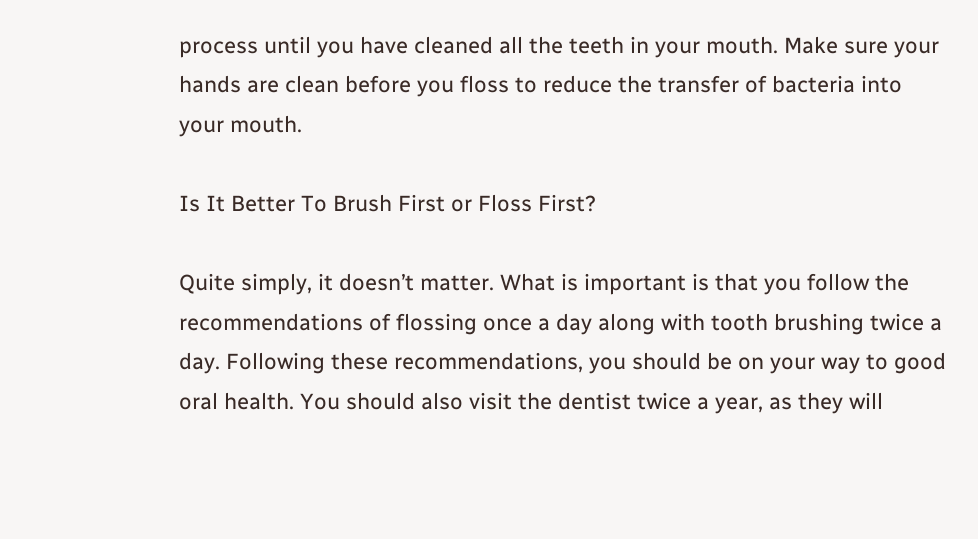process until you have cleaned all the teeth in your mouth. Make sure your hands are clean before you floss to reduce the transfer of bacteria into your mouth.

Is It Better To Brush First or Floss First?

Quite simply, it doesn’t matter. What is important is that you follow the recommendations of flossing once a day along with tooth brushing twice a day. Following these recommendations, you should be on your way to good oral health. You should also visit the dentist twice a year, as they will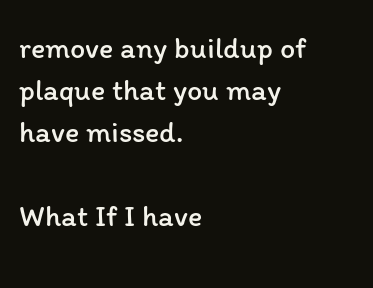remove any buildup of plaque that you may have missed.

What If I have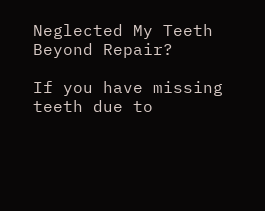Neglected My Teeth Beyond Repair?

If you have missing teeth due to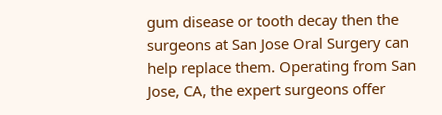gum disease or tooth decay then the surgeons at San Jose Oral Surgery can help replace them. Operating from San Jose, CA, the expert surgeons offer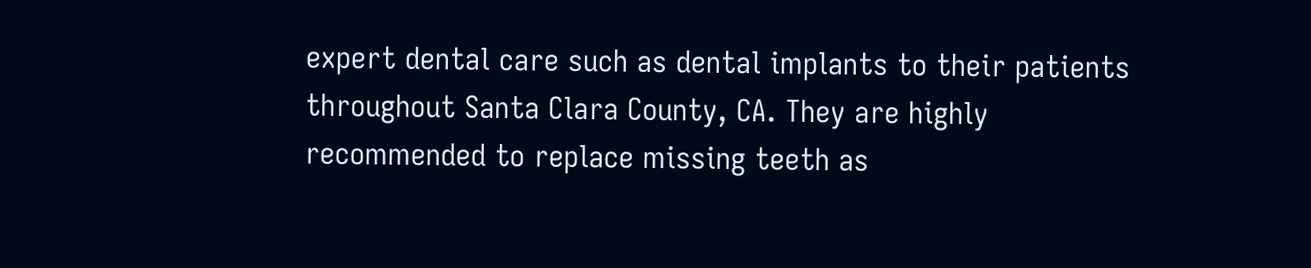expert dental care such as dental implants to their patients throughout Santa Clara County, CA. They are highly recommended to replace missing teeth as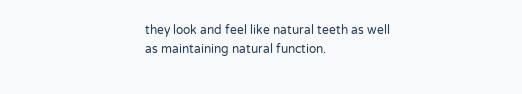they look and feel like natural teeth as well as maintaining natural function.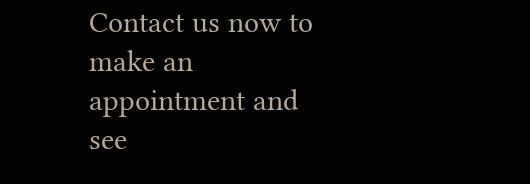Contact us now to make an appointment and see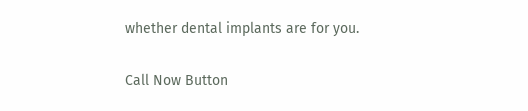whether dental implants are for you.

Call Now Button